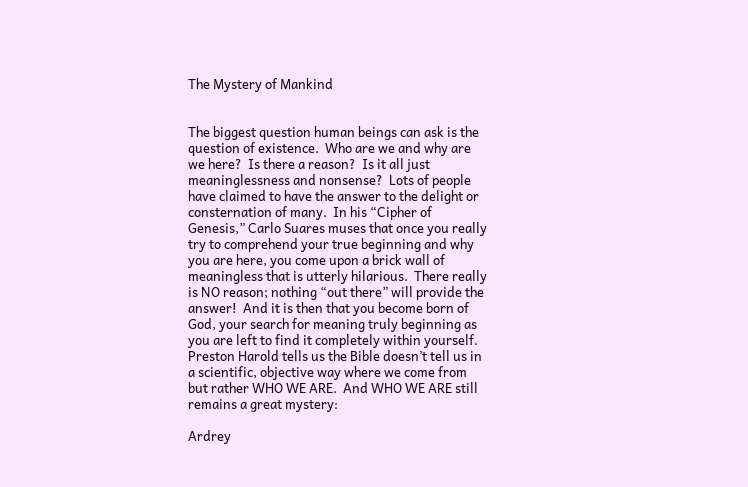The Mystery of Mankind


The biggest question human beings can ask is the question of existence.  Who are we and why are we here?  Is there a reason?  Is it all just meaninglessness and nonsense?  Lots of people have claimed to have the answer to the delight or consternation of many.  In his “Cipher of Genesis,” Carlo Suares muses that once you really try to comprehend your true beginning and why you are here, you come upon a brick wall of meaningless that is utterly hilarious.  There really is NO reason; nothing “out there” will provide the answer!  And it is then that you become born of God, your search for meaning truly beginning as you are left to find it completely within yourself.  Preston Harold tells us the Bible doesn’t tell us in a scientific, objective way where we come from but rather WHO WE ARE.  And WHO WE ARE still remains a great mystery:

Ardrey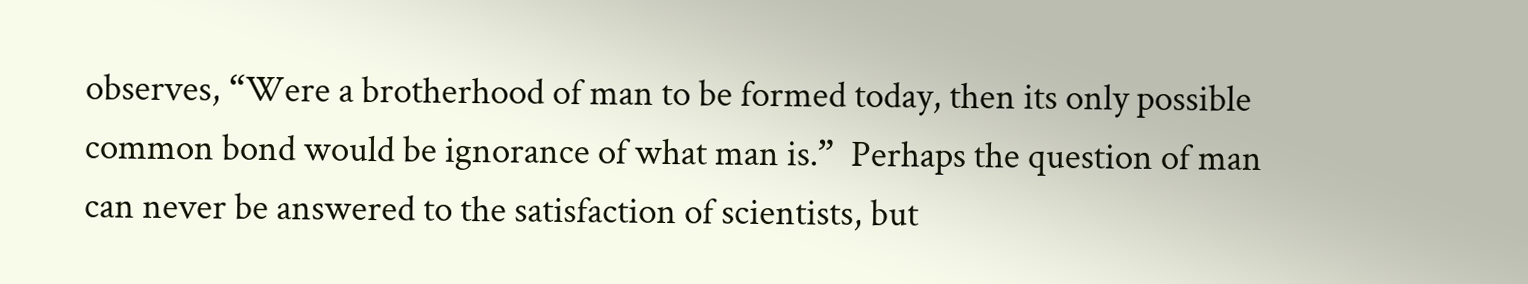observes, “Were a brotherhood of man to be formed today, then its only possible common bond would be ignorance of what man is.”  Perhaps the question of man can never be answered to the satisfaction of scientists, but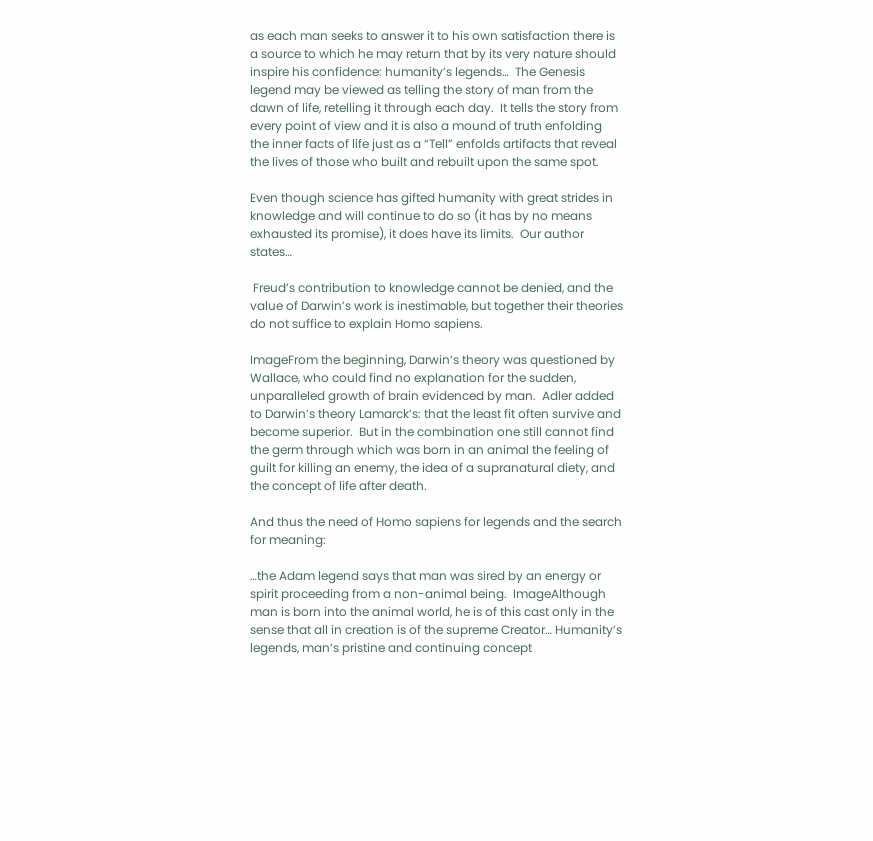as each man seeks to answer it to his own satisfaction there is a source to which he may return that by its very nature should inspire his confidence: humanity’s legends…  The Genesis legend may be viewed as telling the story of man from the dawn of life, retelling it through each day.  It tells the story from every point of view and it is also a mound of truth enfolding the inner facts of life just as a “Tell” enfolds artifacts that reveal the lives of those who built and rebuilt upon the same spot.

Even though science has gifted humanity with great strides in knowledge and will continue to do so (it has by no means exhausted its promise), it does have its limits.  Our author states…

 Freud’s contribution to knowledge cannot be denied, and the value of Darwin’s work is inestimable, but together their theories do not suffice to explain Homo sapiens.

ImageFrom the beginning, Darwin’s theory was questioned by Wallace, who could find no explanation for the sudden, unparalleled growth of brain evidenced by man.  Adler added to Darwin’s theory Lamarck’s: that the least fit often survive and become superior.  But in the combination one still cannot find the germ through which was born in an animal the feeling of guilt for killing an enemy, the idea of a supranatural diety, and the concept of life after death.

And thus the need of Homo sapiens for legends and the search for meaning:

…the Adam legend says that man was sired by an energy or spirit proceeding from a non-animal being.  ImageAlthough man is born into the animal world, he is of this cast only in the sense that all in creation is of the supreme Creator… Humanity’s legends, man’s pristine and continuing concept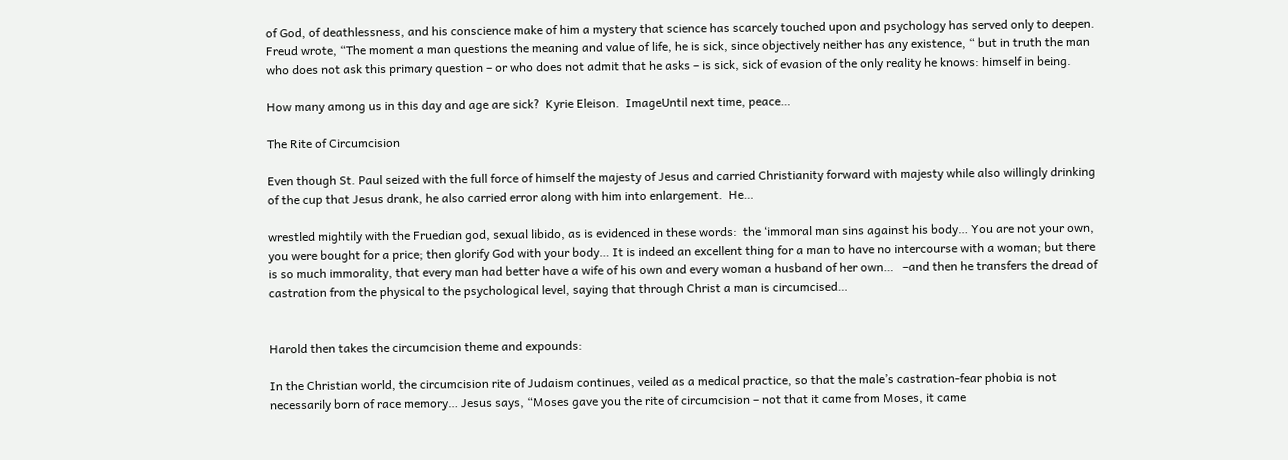of God, of deathlessness, and his conscience make of him a mystery that science has scarcely touched upon and psychology has served only to deepen.  Freud wrote, “The moment a man questions the meaning and value of life, he is sick, since objectively neither has any existence, “ but in truth the man who does not ask this primary question – or who does not admit that he asks – is sick, sick of evasion of the only reality he knows: himself in being.

How many among us in this day and age are sick?  Kyrie Eleison.  ImageUntil next time, peace…

The Rite of Circumcision

Even though St. Paul seized with the full force of himself the majesty of Jesus and carried Christianity forward with majesty while also willingly drinking of the cup that Jesus drank, he also carried error along with him into enlargement.  He…

wrestled mightily with the Fruedian god, sexual libido, as is evidenced in these words:  the ‘immoral man sins against his body… You are not your own, you were bought for a price; then glorify God with your body… It is indeed an excellent thing for a man to have no intercourse with a woman; but there is so much immorality, that every man had better have a wife of his own and every woman a husband of her own…   –and then he transfers the dread of castration from the physical to the psychological level, saying that through Christ a man is circumcised…


Harold then takes the circumcision theme and expounds:

In the Christian world, the circumcision rite of Judaism continues, veiled as a medical practice, so that the male’s castration-fear phobia is not necessarily born of race memory… Jesus says, “Moses gave you the rite of circumcision – not that it came from Moses, it came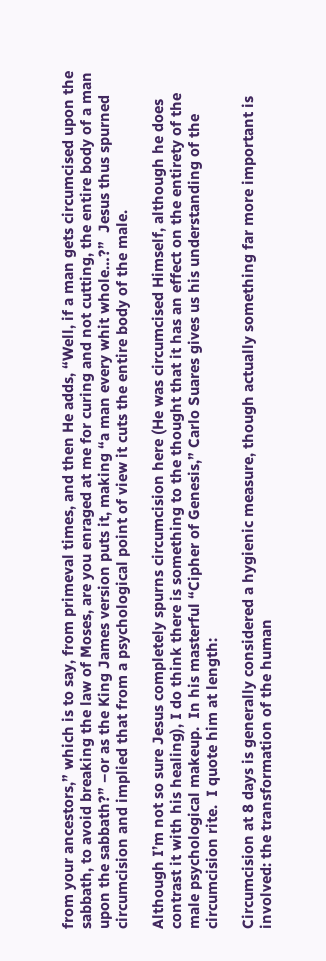from your ancestors,” which is to say, from primeval times, and then He adds, “Well, if a man gets circumcised upon the sabbath, to avoid breaking the law of Moses, are you enraged at me for curing and not cutting, the entire body of a man upon the sabbath?” –or as the King James version puts it, making “a man every whit whole…?”  Jesus thus spurned circumcision and implied that from a psychological point of view it cuts the entire body of the male.

Although I’m not so sure Jesus completely spurns circumcision here (He was circumcised Himself, although he does contrast it with his healing), I do think there is something to the thought that it has an effect on the entirety of the male psychological makeup.  In his masterful “Cipher of Genesis,” Carlo Suares gives us his understanding of the circumcision rite.  I quote him at length:

Circumcision at 8 days is generally considered a hygienic measure, though actually something far more important is involved: the transformation of the human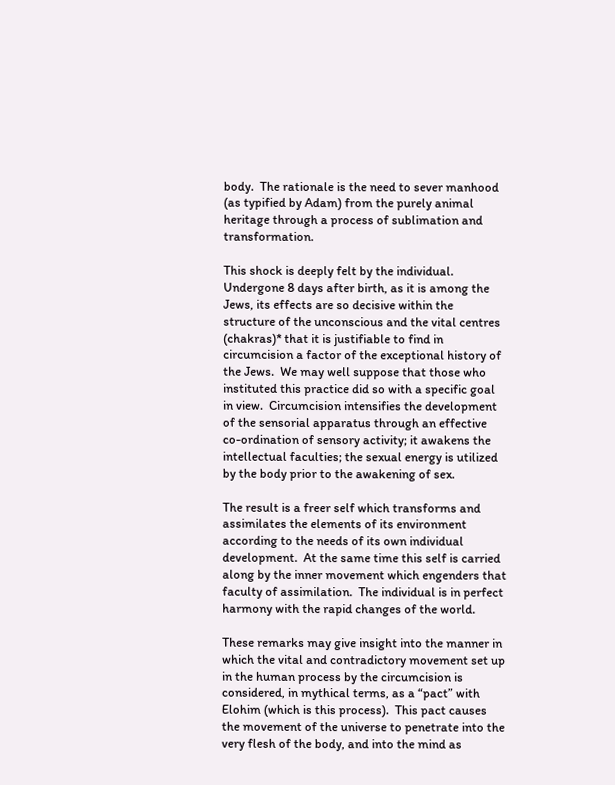body.  The rationale is the need to sever manhood (as typified by Adam) from the purely animal heritage through a process of sublimation and transformation.

This shock is deeply felt by the individual.  Undergone 8 days after birth, as it is among the Jews, its effects are so decisive within the structure of the unconscious and the vital centres (chakras)* that it is justifiable to find in circumcision a factor of the exceptional history of the Jews.  We may well suppose that those who instituted this practice did so with a specific goal in view.  Circumcision intensifies the development of the sensorial apparatus through an effective co-ordination of sensory activity; it awakens the intellectual faculties; the sexual energy is utilized by the body prior to the awakening of sex.

The result is a freer self which transforms and assimilates the elements of its environment according to the needs of its own individual development.  At the same time this self is carried along by the inner movement which engenders that faculty of assimilation.  The individual is in perfect harmony with the rapid changes of the world.

These remarks may give insight into the manner in which the vital and contradictory movement set up in the human process by the circumcision is considered, in mythical terms, as a “pact” with Elohim (which is this process).  This pact causes the movement of the universe to penetrate into the very flesh of the body, and into the mind as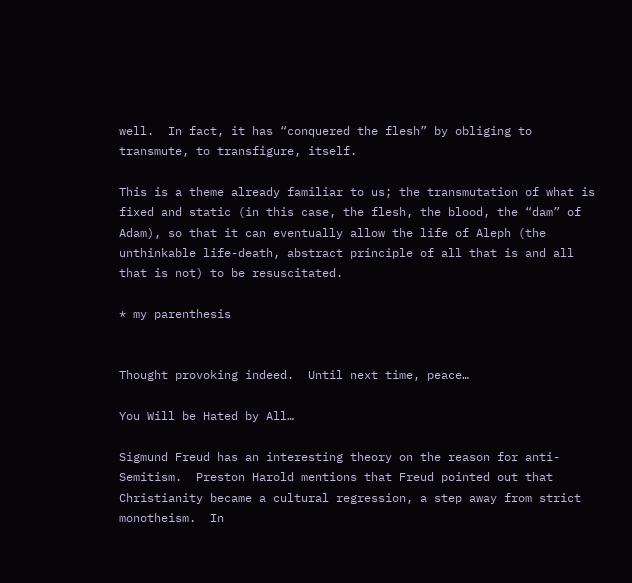well.  In fact, it has “conquered the flesh” by obliging to transmute, to transfigure, itself.

This is a theme already familiar to us; the transmutation of what is fixed and static (in this case, the flesh, the blood, the “dam” of Adam), so that it can eventually allow the life of Aleph (the unthinkable life-death, abstract principle of all that is and all that is not) to be resuscitated.

* my parenthesis


Thought provoking indeed.  Until next time, peace…

You Will be Hated by All…

Sigmund Freud has an interesting theory on the reason for anti-Semitism.  Preston Harold mentions that Freud pointed out that Christianity became a cultural regression, a step away from strict monotheism.  In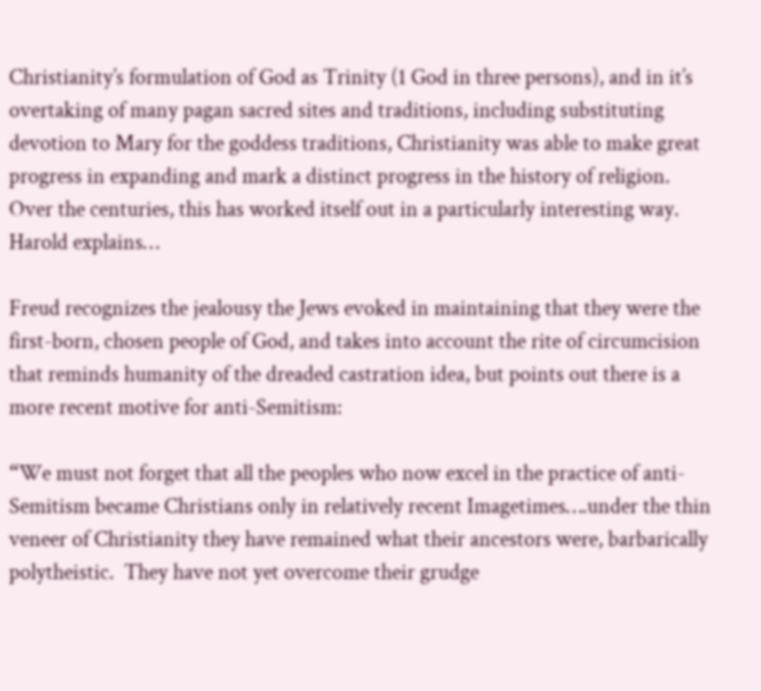Christianity’s formulation of God as Trinity (1 God in three persons), and in it’s overtaking of many pagan sacred sites and traditions, including substituting devotion to Mary for the goddess traditions, Christianity was able to make great progress in expanding and mark a distinct progress in the history of religion.  Over the centuries, this has worked itself out in a particularly interesting way.  Harold explains…

Freud recognizes the jealousy the Jews evoked in maintaining that they were the first-born, chosen people of God, and takes into account the rite of circumcision that reminds humanity of the dreaded castration idea, but points out there is a more recent motive for anti-Semitism:

“We must not forget that all the peoples who now excel in the practice of anti-Semitism became Christians only in relatively recent Imagetimes….under the thin veneer of Christianity they have remained what their ancestors were, barbarically polytheistic.  They have not yet overcome their grudge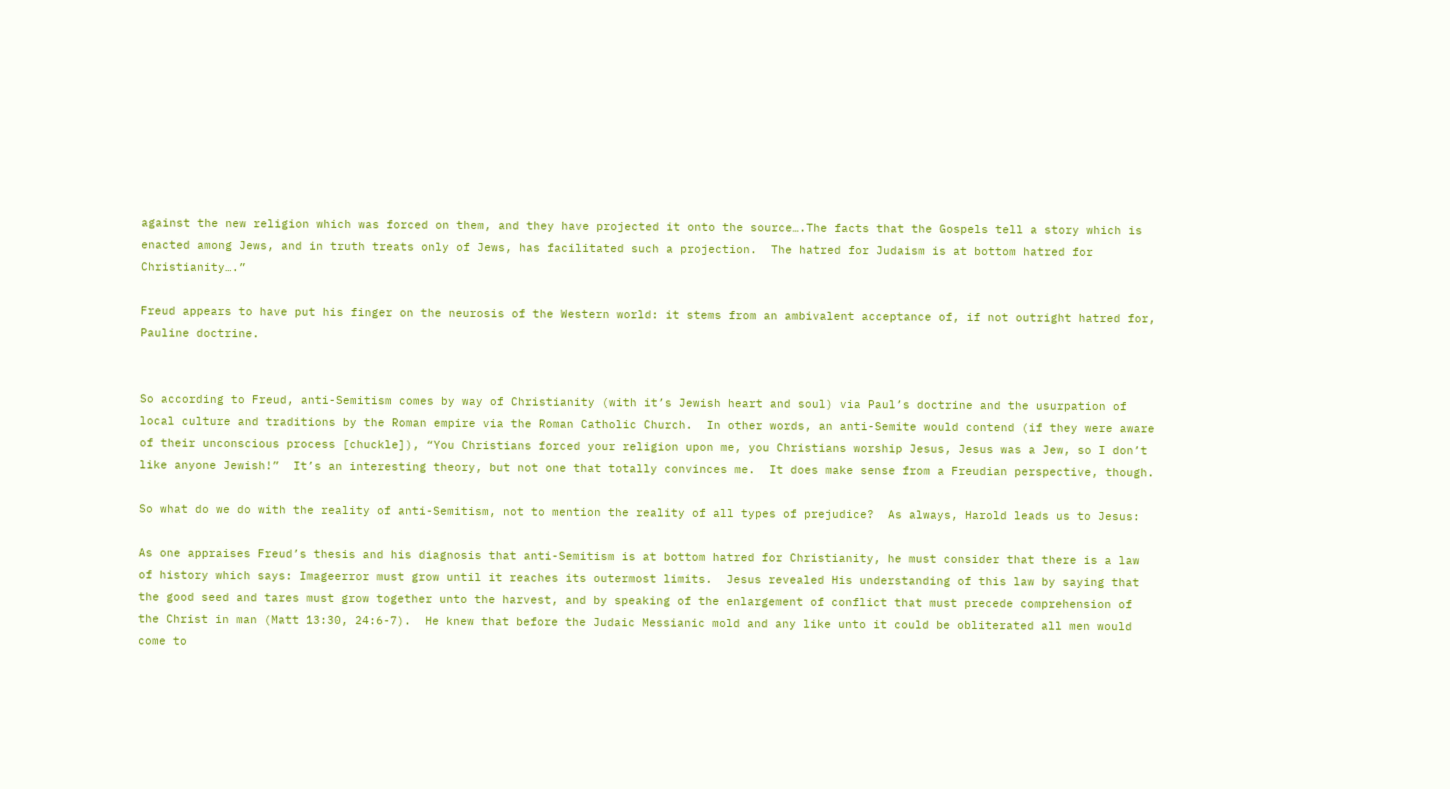against the new religion which was forced on them, and they have projected it onto the source….The facts that the Gospels tell a story which is enacted among Jews, and in truth treats only of Jews, has facilitated such a projection.  The hatred for Judaism is at bottom hatred for Christianity….”

Freud appears to have put his finger on the neurosis of the Western world: it stems from an ambivalent acceptance of, if not outright hatred for, Pauline doctrine.


So according to Freud, anti-Semitism comes by way of Christianity (with it’s Jewish heart and soul) via Paul’s doctrine and the usurpation of local culture and traditions by the Roman empire via the Roman Catholic Church.  In other words, an anti-Semite would contend (if they were aware of their unconscious process [chuckle]), “You Christians forced your religion upon me, you Christians worship Jesus, Jesus was a Jew, so I don’t like anyone Jewish!”  It’s an interesting theory, but not one that totally convinces me.  It does make sense from a Freudian perspective, though.

So what do we do with the reality of anti-Semitism, not to mention the reality of all types of prejudice?  As always, Harold leads us to Jesus:

As one appraises Freud’s thesis and his diagnosis that anti-Semitism is at bottom hatred for Christianity, he must consider that there is a law of history which says: Imageerror must grow until it reaches its outermost limits.  Jesus revealed His understanding of this law by saying that the good seed and tares must grow together unto the harvest, and by speaking of the enlargement of conflict that must precede comprehension of the Christ in man (Matt 13:30, 24:6-7).  He knew that before the Judaic Messianic mold and any like unto it could be obliterated all men would come to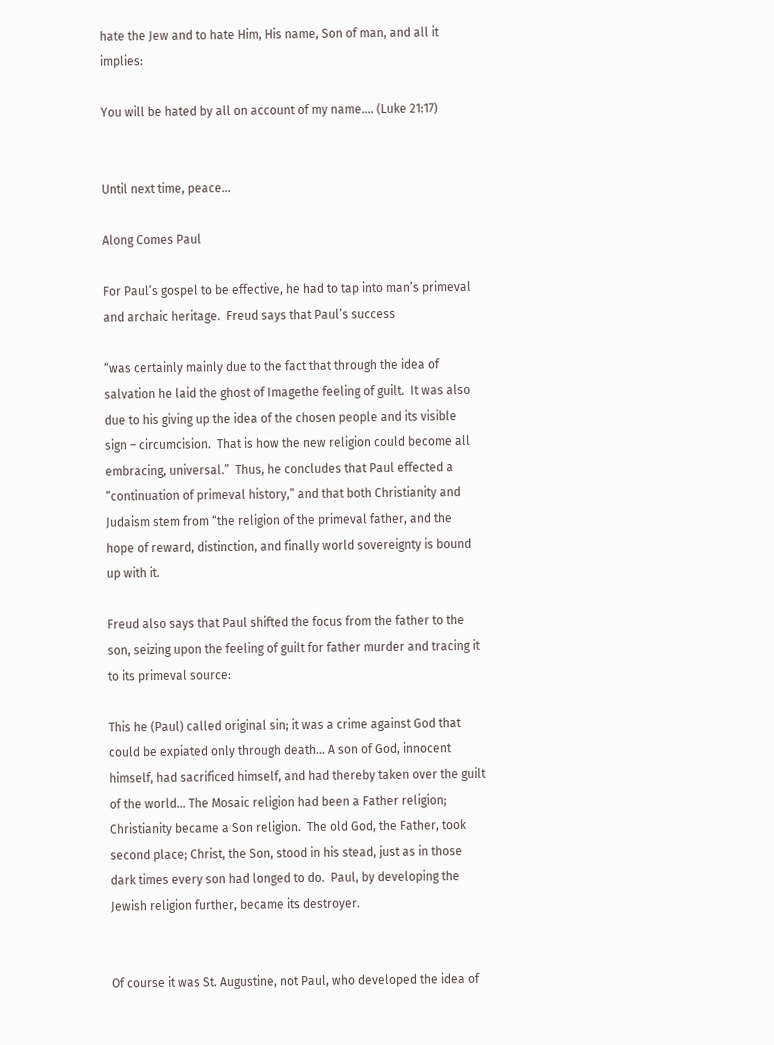hate the Jew and to hate Him, His name, Son of man, and all it implies:

You will be hated by all on account of my name…. (Luke 21:17)


Until next time, peace…

Along Comes Paul

For Paul’s gospel to be effective, he had to tap into man’s primeval and archaic heritage.  Freud says that Paul’s success

“was certainly mainly due to the fact that through the idea of salvation he laid the ghost of Imagethe feeling of guilt.  It was also due to his giving up the idea of the chosen people and its visible sign – circumcision.  That is how the new religion could become all embracing, universal.”  Thus, he concludes that Paul effected a “continuation of primeval history,” and that both Christianity and Judaism stem from “the religion of the primeval father, and the hope of reward, distinction, and finally world sovereignty is bound up with it.

Freud also says that Paul shifted the focus from the father to the son, seizing upon the feeling of guilt for father murder and tracing it to its primeval source:

This he (Paul) called original sin; it was a crime against God that could be expiated only through death… A son of God, innocent himself, had sacrificed himself, and had thereby taken over the guilt of the world… The Mosaic religion had been a Father religion; Christianity became a Son religion.  The old God, the Father, took second place; Christ, the Son, stood in his stead, just as in those dark times every son had longed to do.  Paul, by developing the Jewish religion further, became its destroyer.


Of course it was St. Augustine, not Paul, who developed the idea of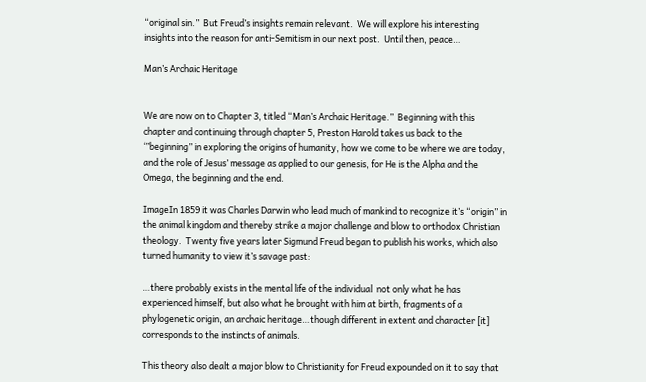“original sin.”  But Freud’s insights remain relevant.  We will explore his interesting insights into the reason for anti-Semitism in our next post.  Until then, peace…

Man’s Archaic Heritage


We are now on to Chapter 3, titled “Man’s Archaic Heritage.”  Beginning with this chapter and continuing through chapter 5, Preston Harold takes us back to the ‘”beginning” in exploring the origins of humanity, how we come to be where we are today, and the role of Jesus’ message as applied to our genesis, for He is the Alpha and the Omega, the beginning and the end.

ImageIn 1859 it was Charles Darwin who lead much of mankind to recognize it’s “origin” in the animal kingdom and thereby strike a major challenge and blow to orthodox Christian theology.  Twenty five years later Sigmund Freud began to publish his works, which also turned humanity to view it’s savage past:

…there probably exists in the mental life of the individual  not only what he has experienced himself, but also what he brought with him at birth, fragments of a phylogenetic origin, an archaic heritage…though different in extent and character [it] corresponds to the instincts of animals.

This theory also dealt a major blow to Christianity for Freud expounded on it to say that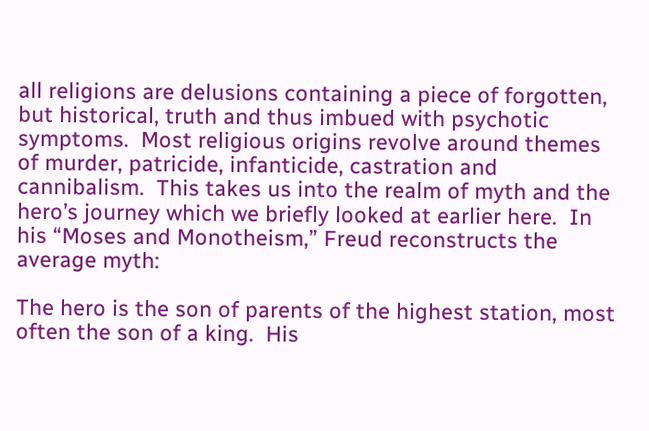all religions are delusions containing a piece of forgotten, but historical, truth and thus imbued with psychotic symptoms.  Most religious origins revolve around themes of murder, patricide, infanticide, castration and cannibalism.  This takes us into the realm of myth and the hero’s journey which we briefly looked at earlier here.  In his “Moses and Monotheism,” Freud reconstructs the average myth:

The hero is the son of parents of the highest station, most often the son of a king.  His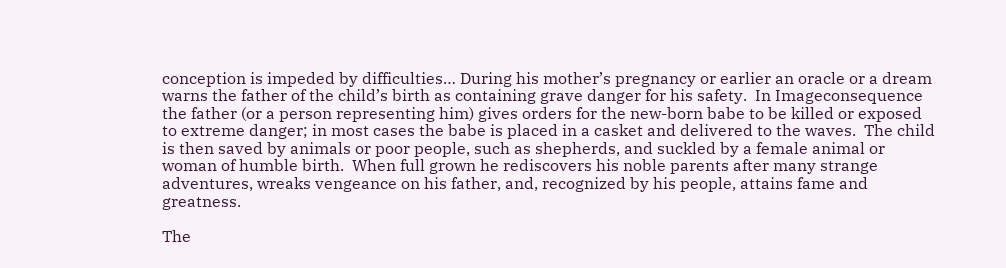conception is impeded by difficulties… During his mother’s pregnancy or earlier an oracle or a dream warns the father of the child’s birth as containing grave danger for his safety.  In Imageconsequence the father (or a person representing him) gives orders for the new-born babe to be killed or exposed to extreme danger; in most cases the babe is placed in a casket and delivered to the waves.  The child is then saved by animals or poor people, such as shepherds, and suckled by a female animal or woman of humble birth.  When full grown he rediscovers his noble parents after many strange adventures, wreaks vengeance on his father, and, recognized by his people, attains fame and greatness.

The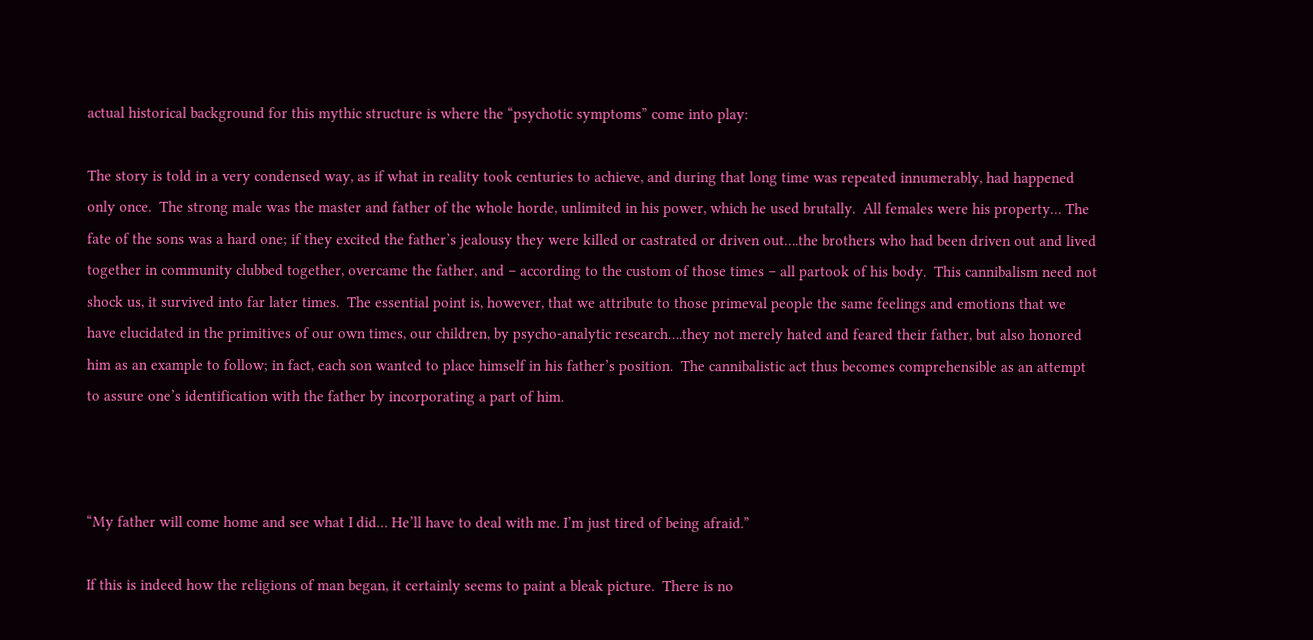actual historical background for this mythic structure is where the “psychotic symptoms” come into play:

The story is told in a very condensed way, as if what in reality took centuries to achieve, and during that long time was repeated innumerably, had happened only once.  The strong male was the master and father of the whole horde, unlimited in his power, which he used brutally.  All females were his property… The fate of the sons was a hard one; if they excited the father’s jealousy they were killed or castrated or driven out….the brothers who had been driven out and lived together in community clubbed together, overcame the father, and – according to the custom of those times – all partook of his body.  This cannibalism need not shock us, it survived into far later times.  The essential point is, however, that we attribute to those primeval people the same feelings and emotions that we have elucidated in the primitives of our own times, our children, by psycho-analytic research….they not merely hated and feared their father, but also honored him as an example to follow; in fact, each son wanted to place himself in his father’s position.  The cannibalistic act thus becomes comprehensible as an attempt to assure one’s identification with the father by incorporating a part of him.



“My father will come home and see what I did… He’ll have to deal with me. I’m just tired of being afraid.”

If this is indeed how the religions of man began, it certainly seems to paint a bleak picture.  There is no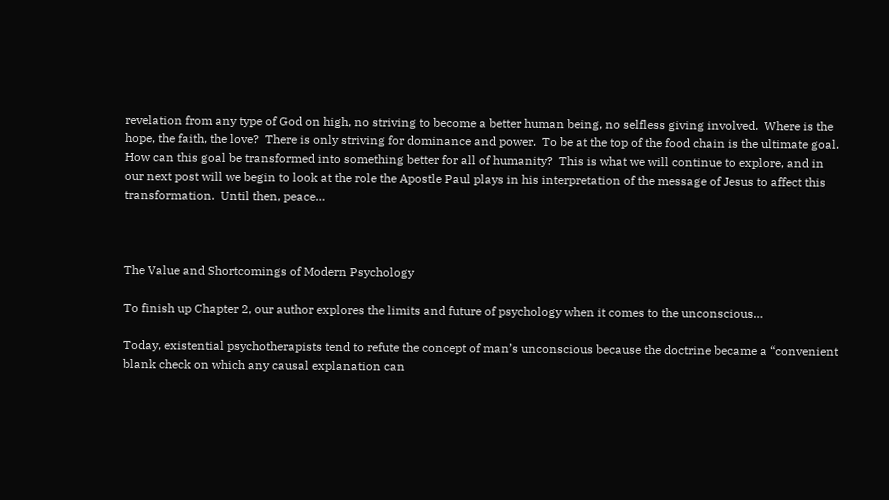revelation from any type of God on high, no striving to become a better human being, no selfless giving involved.  Where is the hope, the faith, the love?  There is only striving for dominance and power.  To be at the top of the food chain is the ultimate goal.  How can this goal be transformed into something better for all of humanity?  This is what we will continue to explore, and in our next post will we begin to look at the role the Apostle Paul plays in his interpretation of the message of Jesus to affect this transformation.  Until then, peace…



The Value and Shortcomings of Modern Psychology

To finish up Chapter 2, our author explores the limits and future of psychology when it comes to the unconscious…

Today, existential psychotherapists tend to refute the concept of man’s unconscious because the doctrine became a “convenient blank check on which any causal explanation can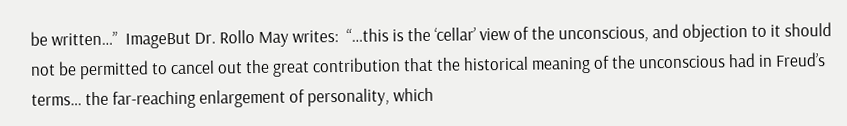be written…”  ImageBut Dr. Rollo May writes:  “…this is the ‘cellar’ view of the unconscious, and objection to it should not be permitted to cancel out the great contribution that the historical meaning of the unconscious had in Freud’s  terms… the far-reaching enlargement of personality, which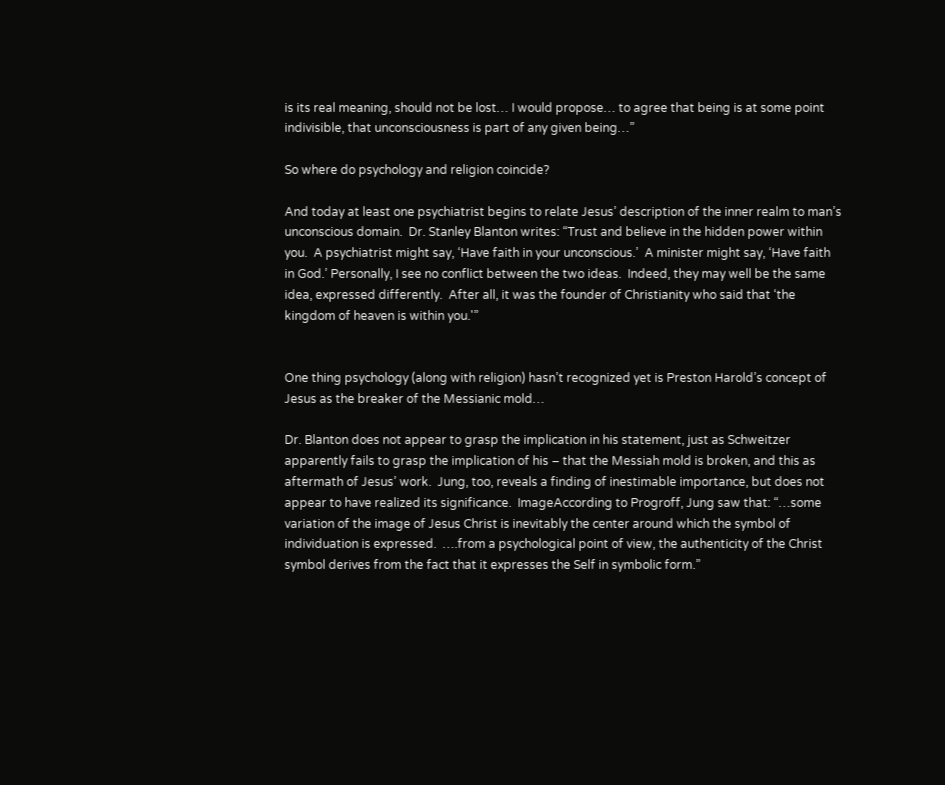is its real meaning, should not be lost… I would propose… to agree that being is at some point indivisible, that unconsciousness is part of any given being…”

So where do psychology and religion coincide?

And today at least one psychiatrist begins to relate Jesus’ description of the inner realm to man’s unconscious domain.  Dr. Stanley Blanton writes: “Trust and believe in the hidden power within you.  A psychiatrist might say, ‘Have faith in your unconscious.’  A minister might say, ‘Have faith in God.’ Personally, I see no conflict between the two ideas.  Indeed, they may well be the same idea, expressed differently.  After all, it was the founder of Christianity who said that ‘the kingdom of heaven is within you.'”


One thing psychology (along with religion) hasn’t recognized yet is Preston Harold’s concept of Jesus as the breaker of the Messianic mold…

Dr. Blanton does not appear to grasp the implication in his statement, just as Schweitzer apparently fails to grasp the implication of his – that the Messiah mold is broken, and this as aftermath of Jesus’ work.  Jung, too, reveals a finding of inestimable importance, but does not appear to have realized its significance.  ImageAccording to Progroff, Jung saw that: “…some variation of the image of Jesus Christ is inevitably the center around which the symbol of individuation is expressed.  ….from a psychological point of view, the authenticity of the Christ symbol derives from the fact that it expresses the Self in symbolic form.”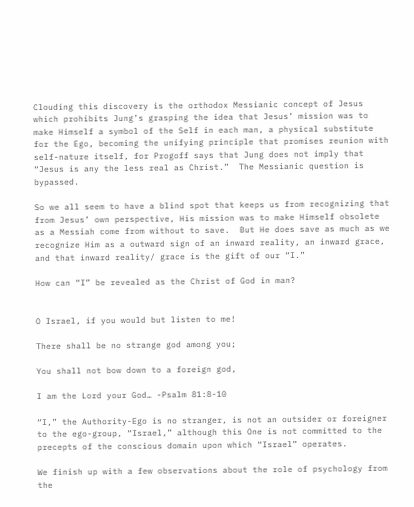Clouding this discovery is the orthodox Messianic concept of Jesus which prohibits Jung’s grasping the idea that Jesus’ mission was to make Himself a symbol of the Self in each man, a physical substitute for the Ego, becoming the unifying principle that promises reunion with self-nature itself, for Progoff says that Jung does not imply that “Jesus is any the less real as Christ.”  The Messianic question is bypassed.

So we all seem to have a blind spot that keeps us from recognizing that from Jesus’ own perspective, His mission was to make Himself obsolete as a Messiah come from without to save.  But He does save as much as we recognize Him as a outward sign of an inward reality, an inward grace, and that inward reality/ grace is the gift of our “I.”

How can “I” be revealed as the Christ of God in man?


O Israel, if you would but listen to me!

There shall be no strange god among you;

You shall not bow down to a foreign god,

I am the Lord your God… -Psalm 81:8-10

“I,” the Authority-Ego is no stranger, is not an outsider or foreigner to the ego-group, “Israel,” although this One is not committed to the precepts of the conscious domain upon which “Israel” operates.

We finish up with a few observations about the role of psychology from the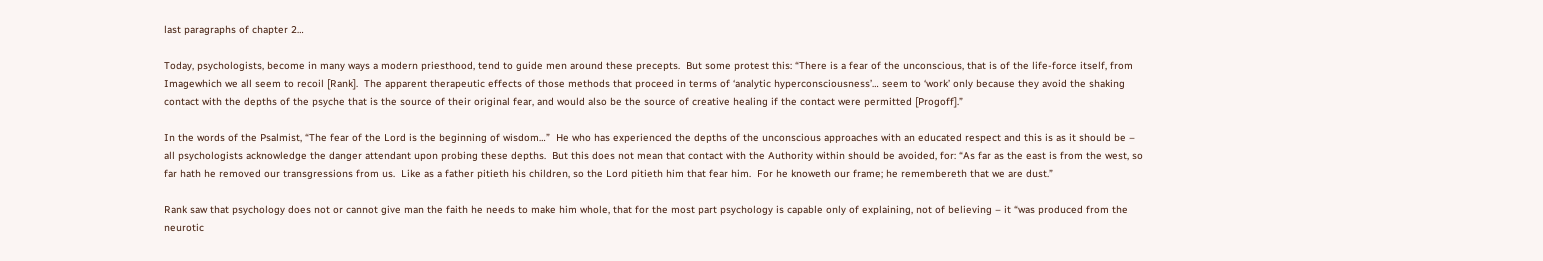last paragraphs of chapter 2…

Today, psychologists, become in many ways a modern priesthood, tend to guide men around these precepts.  But some protest this: “There is a fear of the unconscious, that is of the life-force itself, from Imagewhich we all seem to recoil [Rank].  The apparent therapeutic effects of those methods that proceed in terms of ‘analytic hyperconsciousness’… seem to ‘work’ only because they avoid the shaking contact with the depths of the psyche that is the source of their original fear, and would also be the source of creative healing if the contact were permitted [Progoff].”

In the words of the Psalmist, “The fear of the Lord is the beginning of wisdom…”  He who has experienced the depths of the unconscious approaches with an educated respect and this is as it should be – all psychologists acknowledge the danger attendant upon probing these depths.  But this does not mean that contact with the Authority within should be avoided, for: “As far as the east is from the west, so far hath he removed our transgressions from us.  Like as a father pitieth his children, so the Lord pitieth him that fear him.  For he knoweth our frame; he remembereth that we are dust.”

Rank saw that psychology does not or cannot give man the faith he needs to make him whole, that for the most part psychology is capable only of explaining, not of believing – it “was produced from the neurotic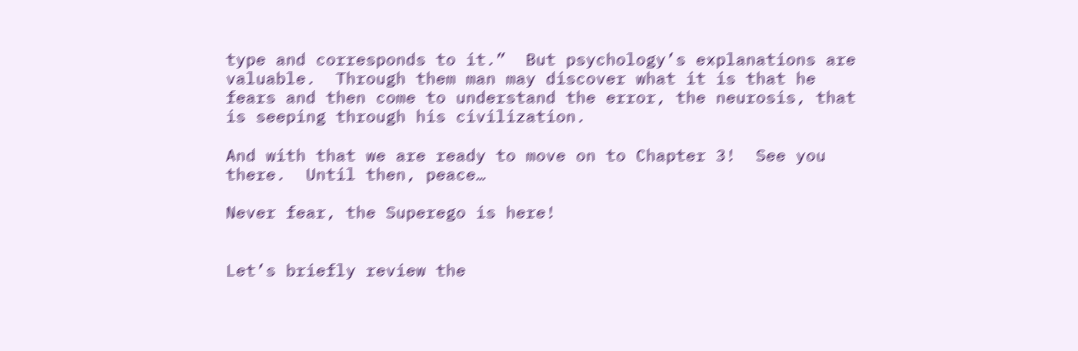type and corresponds to it.”  But psychology’s explanations are valuable.  Through them man may discover what it is that he fears and then come to understand the error, the neurosis, that is seeping through his civilization.

And with that we are ready to move on to Chapter 3!  See you there.  Until then, peace…

Never fear, the Superego is here!


Let’s briefly review the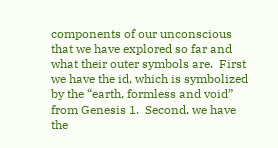components of our unconscious that we have explored so far and what their outer symbols are.  First we have the id, which is symbolized by the “earth, formless and void” from Genesis 1.  Second, we have the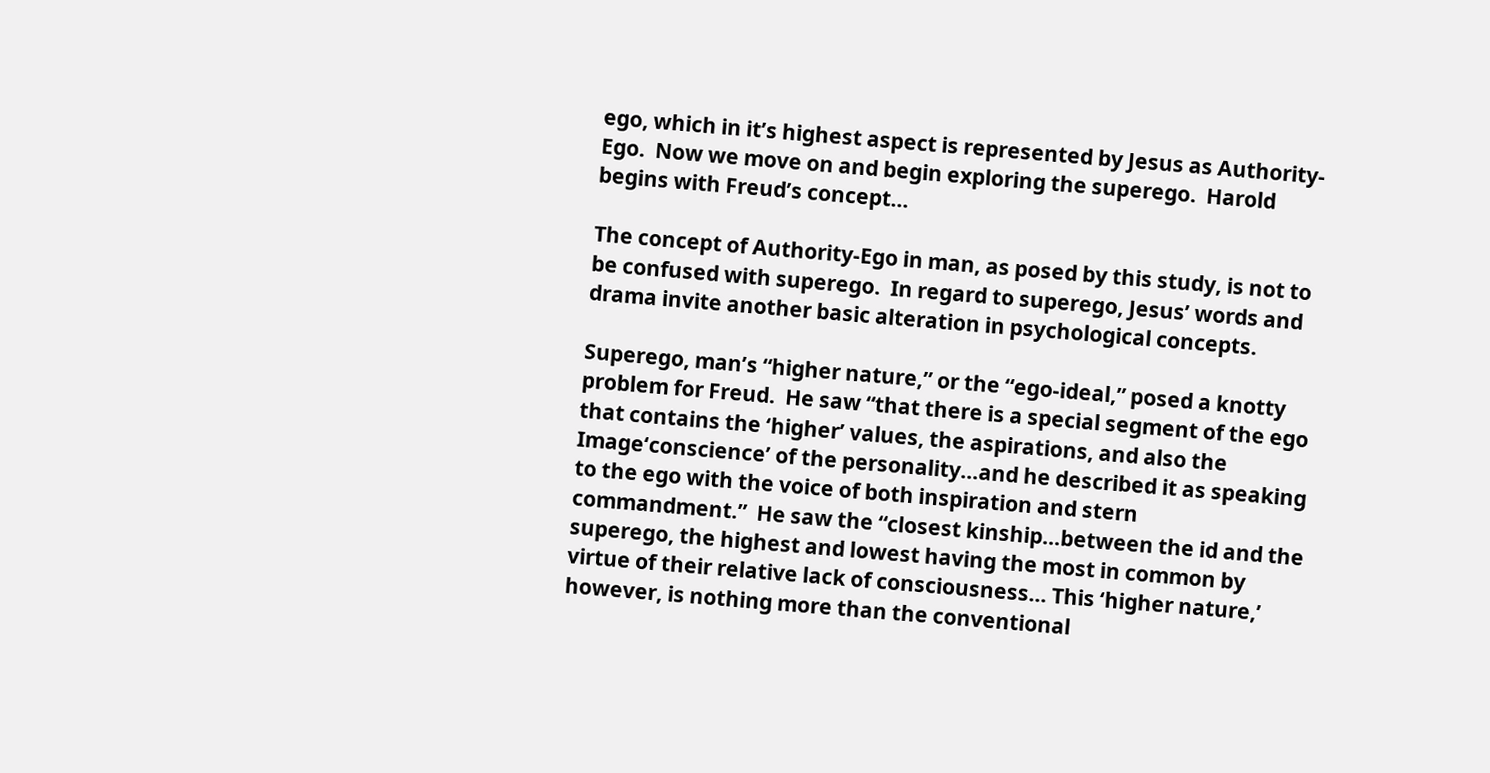ego, which in it’s highest aspect is represented by Jesus as Authority-Ego.  Now we move on and begin exploring the superego.  Harold begins with Freud’s concept…

The concept of Authority-Ego in man, as posed by this study, is not to be confused with superego.  In regard to superego, Jesus’ words and drama invite another basic alteration in psychological concepts.

Superego, man’s “higher nature,” or the “ego-ideal,” posed a knotty problem for Freud.  He saw “that there is a special segment of the ego that contains the ‘higher’ values, the aspirations, and also the Image‘conscience’ of the personality…and he described it as speaking to the ego with the voice of both inspiration and stern commandment.”  He saw the “closest kinship…between the id and the superego, the highest and lowest having the most in common by virtue of their relative lack of consciousness… This ‘higher nature,’ however, is nothing more than the conventional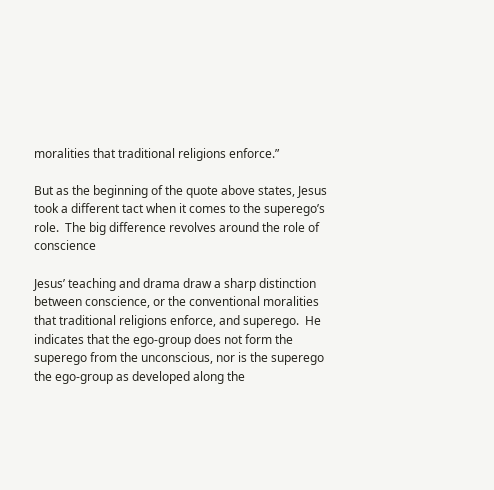moralities that traditional religions enforce.”

But as the beginning of the quote above states, Jesus took a different tact when it comes to the superego’s role.  The big difference revolves around the role of conscience

Jesus’ teaching and drama draw a sharp distinction between conscience, or the conventional moralities that traditional religions enforce, and superego.  He indicates that the ego-group does not form the superego from the unconscious, nor is the superego the ego-group as developed along the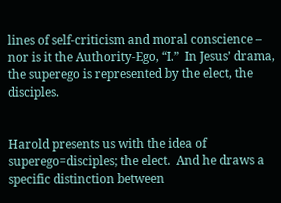lines of self-criticism and moral conscience – nor is it the Authority-Ego, “I.”  In Jesus’ drama, the superego is represented by the elect, the disciples.


Harold presents us with the idea of superego=disciples; the elect.  And he draws a specific distinction between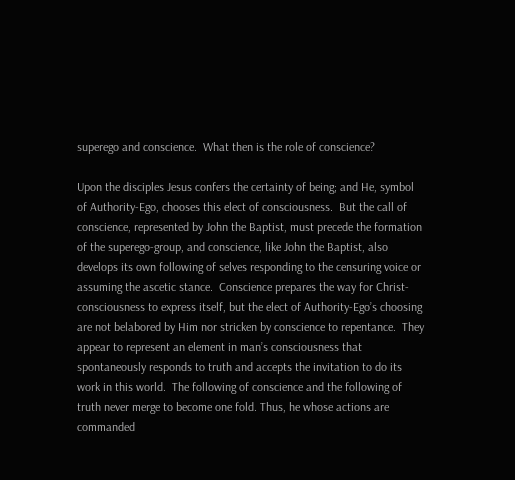superego and conscience.  What then is the role of conscience?

Upon the disciples Jesus confers the certainty of being; and He, symbol of Authority-Ego, chooses this elect of consciousness.  But the call of conscience, represented by John the Baptist, must precede the formation of the superego-group, and conscience, like John the Baptist, also develops its own following of selves responding to the censuring voice or assuming the ascetic stance.  Conscience prepares the way for Christ-consciousness to express itself, but the elect of Authority-Ego’s choosing are not belabored by Him nor stricken by conscience to repentance.  They appear to represent an element in man’s consciousness that spontaneously responds to truth and accepts the invitation to do its work in this world.  The following of conscience and the following of truth never merge to become one fold. Thus, he whose actions are commanded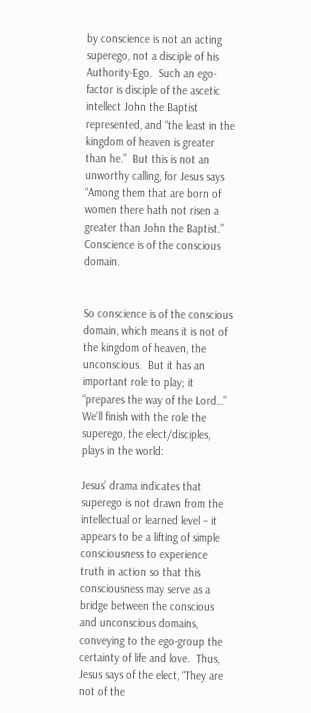by conscience is not an acting superego, not a disciple of his Authority-Ego.  Such an ego-factor is disciple of the ascetic intellect John the Baptist represented, and “the least in the kingdom of heaven is greater than he.”  But this is not an unworthy calling, for Jesus says “Among them that are born of women there hath not risen a greater than John the Baptist.”  Conscience is of the conscious domain.


So conscience is of the conscious domain, which means it is not of the kingdom of heaven, the unconscious.  But it has an important role to play; it “prepares the way of the Lord…”  We’ll finish with the role the superego, the elect/disciples, plays in the world:

Jesus’ drama indicates that superego is not drawn from the intellectual or learned level – it appears to be a lifting of simple consciousness to experience truth in action so that this consciousness may serve as a bridge between the conscious and unconscious domains, conveying to the ego-group the certainty of life and love.  Thus, Jesus says of the elect, “They are not of the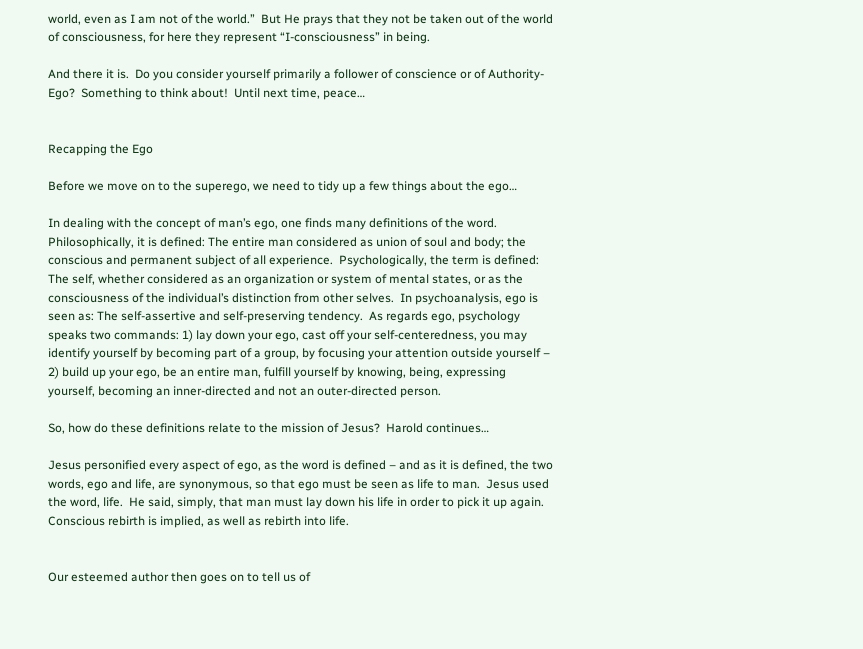world, even as I am not of the world.”  But He prays that they not be taken out of the world of consciousness, for here they represent “I-consciousness” in being.

And there it is.  Do you consider yourself primarily a follower of conscience or of Authority-Ego?  Something to think about!  Until next time, peace…


Recapping the Ego

Before we move on to the superego, we need to tidy up a few things about the ego…

In dealing with the concept of man’s ego, one finds many definitions of the word.  Philosophically, it is defined: The entire man considered as union of soul and body; the conscious and permanent subject of all experience.  Psychologically, the term is defined: The self, whether considered as an organization or system of mental states, or as the consciousness of the individual’s distinction from other selves.  In psychoanalysis, ego is seen as: The self-assertive and self-preserving tendency.  As regards ego, psychology speaks two commands: 1) lay down your ego, cast off your self-centeredness, you may identify yourself by becoming part of a group, by focusing your attention outside yourself – 2) build up your ego, be an entire man, fulfill yourself by knowing, being, expressing yourself, becoming an inner-directed and not an outer-directed person.

So, how do these definitions relate to the mission of Jesus?  Harold continues…

Jesus personified every aspect of ego, as the word is defined – and as it is defined, the two words, ego and life, are synonymous, so that ego must be seen as life to man.  Jesus used the word, life.  He said, simply, that man must lay down his life in order to pick it up again.  Conscious rebirth is implied, as well as rebirth into life.


Our esteemed author then goes on to tell us of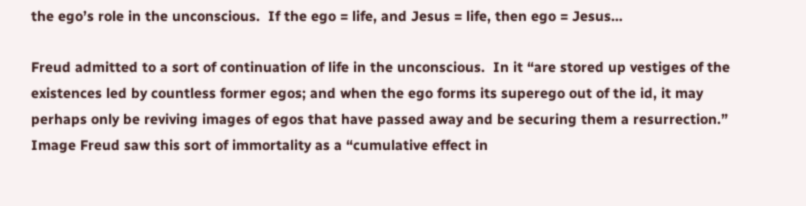the ego’s role in the unconscious.  If the ego = life, and Jesus = life, then ego = Jesus…

Freud admitted to a sort of continuation of life in the unconscious.  In it “are stored up vestiges of the existences led by countless former egos; and when the ego forms its superego out of the id, it may perhaps only be reviving images of egos that have passed away and be securing them a resurrection.” Image Freud saw this sort of immortality as a “cumulative effect in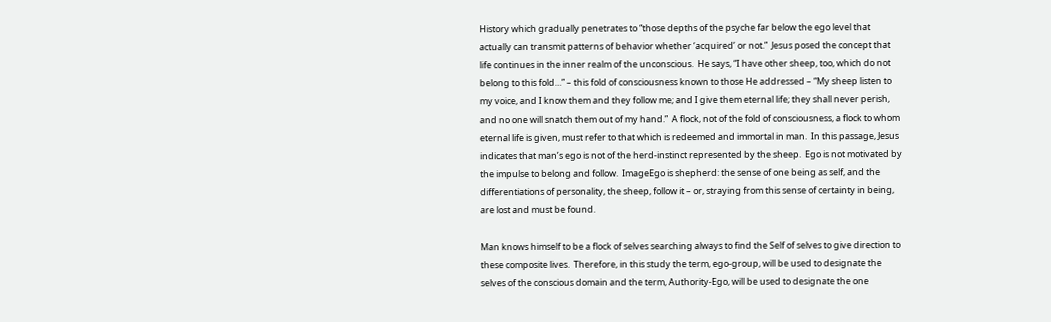History which gradually penetrates to “those depths of the psyche far below the ego level that actually can transmit patterns of behavior whether ‘acquired’ or not.”  Jesus posed the concept that life continues in the inner realm of the unconscious.  He says, “I have other sheep, too, which do not belong to this fold…” – this fold of consciousness known to those He addressed – “My sheep listen to my voice, and I know them and they follow me; and I give them eternal life; they shall never perish, and no one will snatch them out of my hand.”  A flock, not of the fold of consciousness, a flock to whom eternal life is given, must refer to that which is redeemed and immortal in man.  In this passage, Jesus indicates that man’s ego is not of the herd-instinct represented by the sheep.  Ego is not motivated by the impulse to belong and follow.  ImageEgo is shepherd: the sense of one being as self, and the differentiations of personality, the sheep, follow it – or, straying from this sense of certainty in being, are lost and must be found.

Man knows himself to be a flock of selves searching always to find the Self of selves to give direction to these composite lives.  Therefore, in this study the term, ego-group, will be used to designate the selves of the conscious domain and the term, Authority-Ego, will be used to designate the one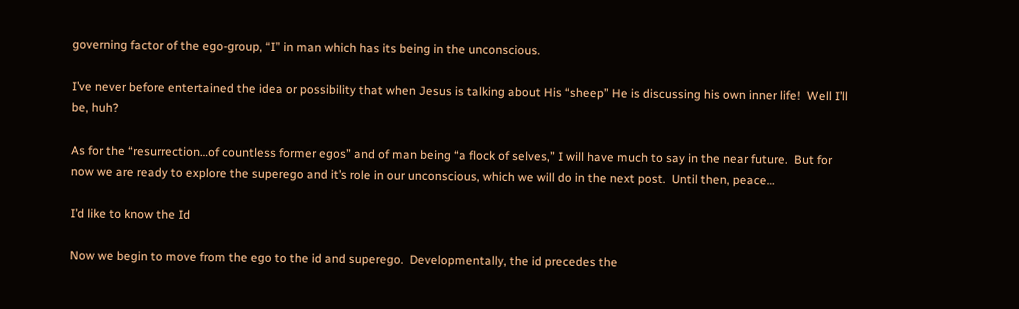governing factor of the ego-group, “I” in man which has its being in the unconscious.

I’ve never before entertained the idea or possibility that when Jesus is talking about His “sheep” He is discussing his own inner life!  Well I’ll be, huh?

As for the “resurrection…of countless former egos” and of man being “a flock of selves,” I will have much to say in the near future.  But for now we are ready to explore the superego and it’s role in our unconscious, which we will do in the next post.  Until then, peace…

I’d like to know the Id

Now we begin to move from the ego to the id and superego.  Developmentally, the id precedes the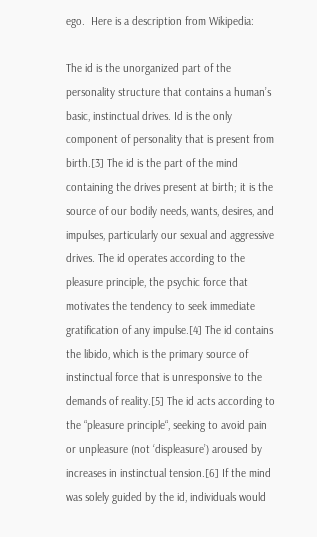ego.  Here is a description from Wikipedia:

The id is the unorganized part of the personality structure that contains a human’s basic, instinctual drives. Id is the only component of personality that is present from birth.[3] The id is the part of the mind containing the drives present at birth; it is the source of our bodily needs, wants, desires, and impulses, particularly our sexual and aggressive drives. The id operates according to the pleasure principle, the psychic force that motivates the tendency to seek immediate gratification of any impulse.[4] The id contains the libido, which is the primary source of instinctual force that is unresponsive to the demands of reality.[5] The id acts according to the “pleasure principle“, seeking to avoid pain or unpleasure (not ‘displeasure’) aroused by increases in instinctual tension.[6] If the mind was solely guided by the id, individuals would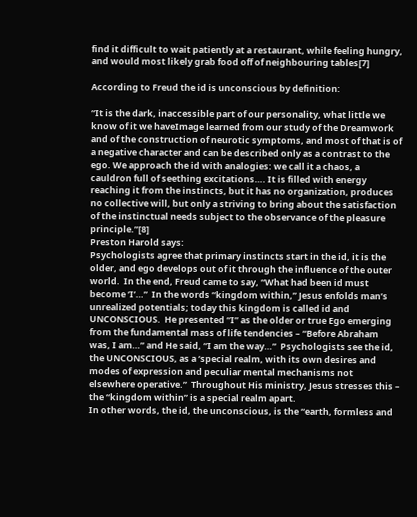find it difficult to wait patiently at a restaurant, while feeling hungry, and would most likely grab food off of neighbouring tables[7]

According to Freud the id is unconscious by definition:

“It is the dark, inaccessible part of our personality, what little we know of it we haveImage learned from our study of the Dreamwork and of the construction of neurotic symptoms, and most of that is of a negative character and can be described only as a contrast to the ego. We approach the id with analogies: we call it a chaos, a cauldron full of seething excitations…. It is filled with energy reaching it from the instincts, but it has no organization, produces no collective will, but only a striving to bring about the satisfaction of the instinctual needs subject to the observance of the pleasure principle.”[8]
Preston Harold says:
Psychologists agree that primary instincts start in the id, it is the older, and ego develops out of it through the influence of the outer world.  In the end, Freud came to say, “What had been id must become ‘I’…”  In the words “kingdom within,” Jesus enfolds man’s unrealized potentials; today this kingdom is called id and UNCONSCIOUS.  He presented “I” as the older or true Ego emerging from the fundamental mass of life tendencies – “Before Abraham was, I am…” and He said, “I am the way…”  Psychologists see the id, the UNCONSCIOUS, as a ‘special realm, with its own desires and modes of expression and peculiar mental mechanisms not elsewhere operative.”  Throughout His ministry, Jesus stresses this – the “kingdom within” is a special realm apart.
In other words, the id, the unconscious, is the “earth, formless and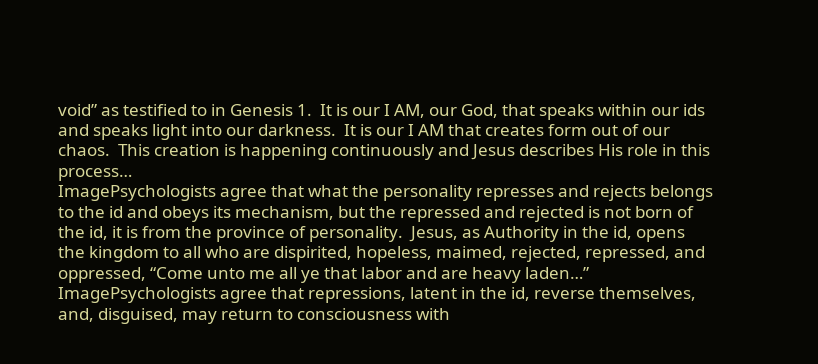void” as testified to in Genesis 1.  It is our I AM, our God, that speaks within our ids and speaks light into our darkness.  It is our I AM that creates form out of our chaos.  This creation is happening continuously and Jesus describes His role in this process…
ImagePsychologists agree that what the personality represses and rejects belongs to the id and obeys its mechanism, but the repressed and rejected is not born of the id, it is from the province of personality.  Jesus, as Authority in the id, opens the kingdom to all who are dispirited, hopeless, maimed, rejected, repressed, and oppressed, “Come unto me all ye that labor and are heavy laden…”
ImagePsychologists agree that repressions, latent in the id, reverse themselves, and, disguised, may return to consciousness with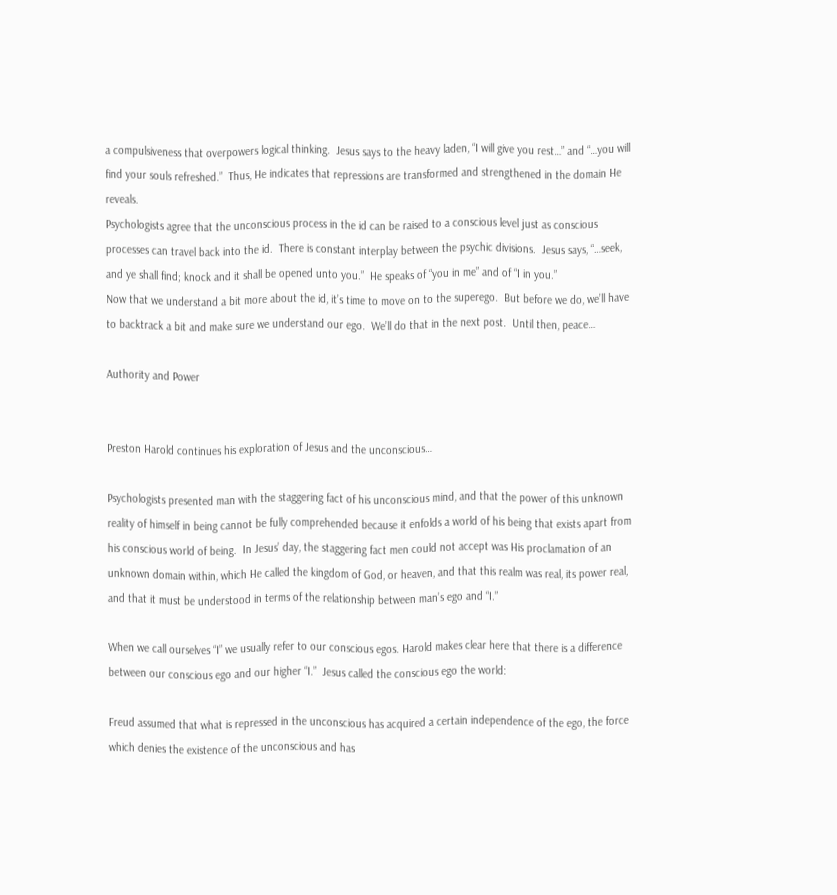a compulsiveness that overpowers logical thinking.  Jesus says to the heavy laden, “I will give you rest…” and “…you will find your souls refreshed.”  Thus, He indicates that repressions are transformed and strengthened in the domain He reveals.
Psychologists agree that the unconscious process in the id can be raised to a conscious level just as conscious processes can travel back into the id.  There is constant interplay between the psychic divisions.  Jesus says, “…seek, and ye shall find; knock and it shall be opened unto you.”  He speaks of “you in me” and of “I in you.”
Now that we understand a bit more about the id, it’s time to move on to the superego.  But before we do, we’ll have to backtrack a bit and make sure we understand our ego.  We’ll do that in the next post.  Until then, peace…

Authority and Power


Preston Harold continues his exploration of Jesus and the unconscious…

Psychologists presented man with the staggering fact of his unconscious mind, and that the power of this unknown reality of himself in being cannot be fully comprehended because it enfolds a world of his being that exists apart from his conscious world of being.  In Jesus’ day, the staggering fact men could not accept was His proclamation of an unknown domain within, which He called the kingdom of God, or heaven, and that this realm was real, its power real, and that it must be understood in terms of the relationship between man’s ego and “I.”

When we call ourselves “I” we usually refer to our conscious egos. Harold makes clear here that there is a difference between our conscious ego and our higher “I.”  Jesus called the conscious ego the world:

Freud assumed that what is repressed in the unconscious has acquired a certain independence of the ego, the force which denies the existence of the unconscious and has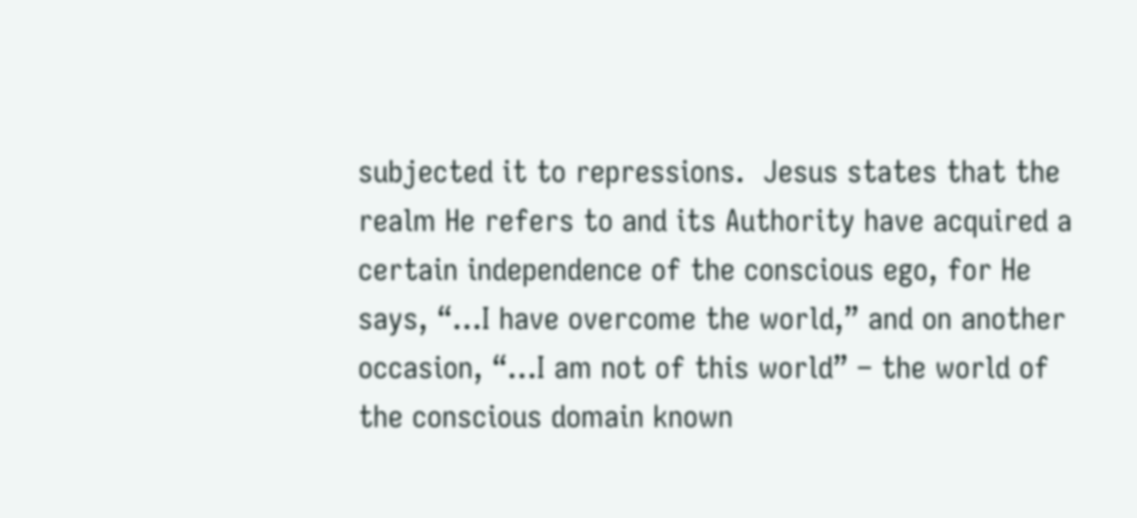subjected it to repressions.  Jesus states that the realm He refers to and its Authority have acquired a certain independence of the conscious ego, for He says, “…I have overcome the world,” and on another occasion, “…I am not of this world” – the world of the conscious domain known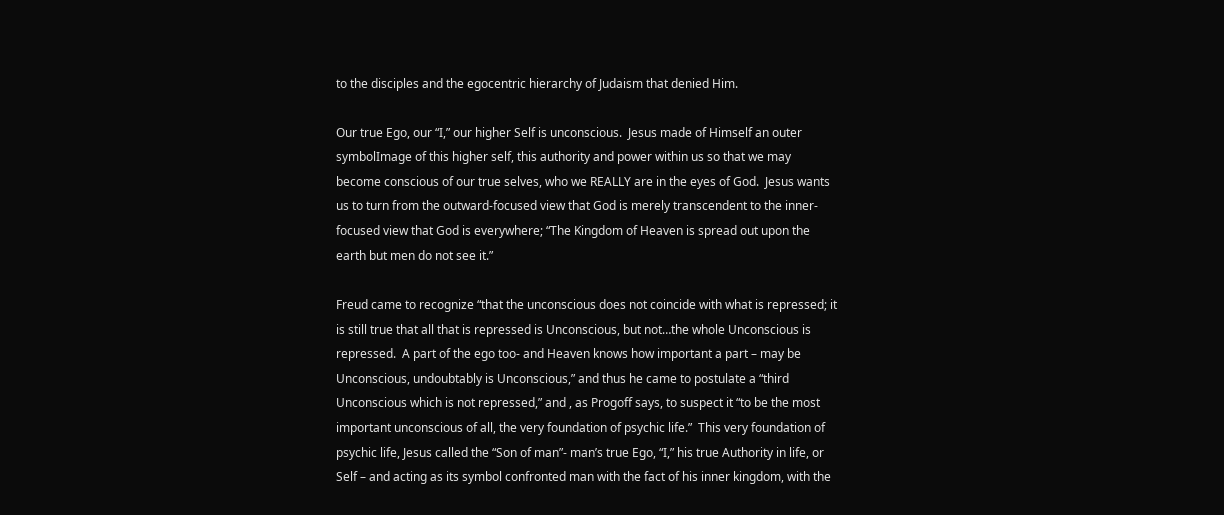to the disciples and the egocentric hierarchy of Judaism that denied Him.

Our true Ego, our “I,” our higher Self is unconscious.  Jesus made of Himself an outer symbolImage of this higher self, this authority and power within us so that we may become conscious of our true selves, who we REALLY are in the eyes of God.  Jesus wants us to turn from the outward-focused view that God is merely transcendent to the inner-focused view that God is everywhere; “The Kingdom of Heaven is spread out upon the earth but men do not see it.”

Freud came to recognize “that the unconscious does not coincide with what is repressed; it is still true that all that is repressed is Unconscious, but not…the whole Unconscious is repressed.  A part of the ego too- and Heaven knows how important a part – may be Unconscious, undoubtably is Unconscious,” and thus he came to postulate a “third Unconscious which is not repressed,” and , as Progoff says, to suspect it “to be the most important unconscious of all, the very foundation of psychic life.”  This very foundation of psychic life, Jesus called the “Son of man”- man’s true Ego, “I,” his true Authority in life, or Self – and acting as its symbol confronted man with the fact of his inner kingdom, with the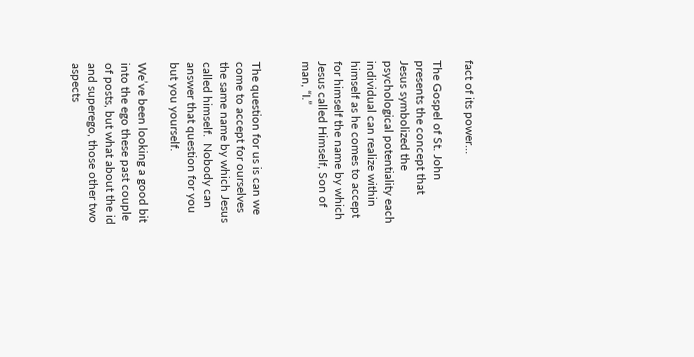fact of its power…

The Gospel of St. John presents the concept that Jesus symbolized the psychological potentiality each individual can realize within himself as he comes to accept for himself the name by which Jesus called Himself, Son of man, “I.”


The question for us is can we come to accept for ourselves the same name by which Jesus called himself.  Nobody can answer that question for you but you yourself.

We’ve been looking a good bit into the ego these past couple of posts, but what about the id and superego, those other two aspects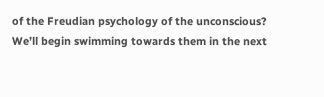of the Freudian psychology of the unconscious?  We’ll begin swimming towards them in the next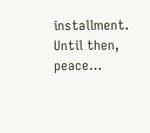installment.  Until then, peace…